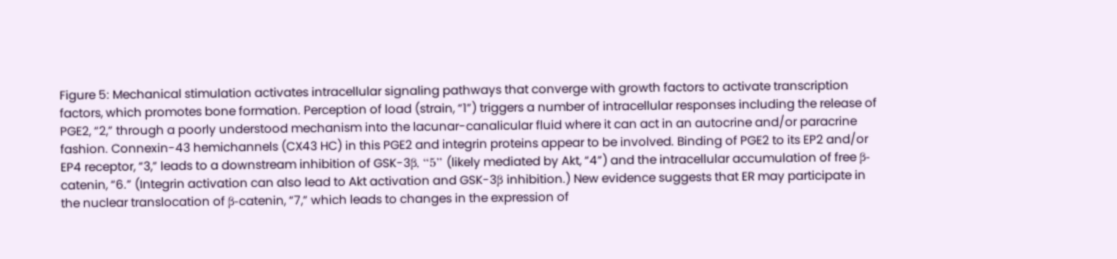Figure 5: Mechanical stimulation activates intracellular signaling pathways that converge with growth factors to activate transcription factors, which promotes bone formation. Perception of load (strain, “1”) triggers a number of intracellular responses including the release of PGE2, “2,” through a poorly understood mechanism into the lacunar-canalicular fluid where it can act in an autocrine and/or paracrine fashion. Connexin-43 hemichannels (CX43 HC) in this PGE2 and integrin proteins appear to be involved. Binding of PGE2 to its EP2 and/or EP4 receptor, “3,” leads to a downstream inhibition of GSK-3β, “5” (likely mediated by Akt, “4”) and the intracellular accumulation of free β-catenin, “6.” (Integrin activation can also lead to Akt activation and GSK-3β inhibition.) New evidence suggests that ER may participate in the nuclear translocation of β-catenin, “7,” which leads to changes in the expression of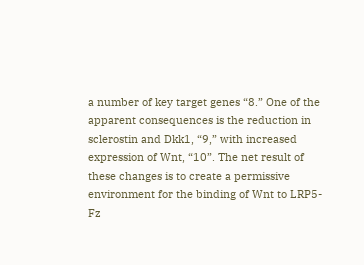a number of key target genes “8.” One of the apparent consequences is the reduction in sclerostin and Dkk1, “9,” with increased expression of Wnt, “10”. The net result of these changes is to create a permissive environment for the binding of Wnt to LRP5-Fz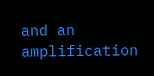and an amplification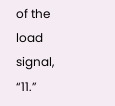of the load signal, “11.”